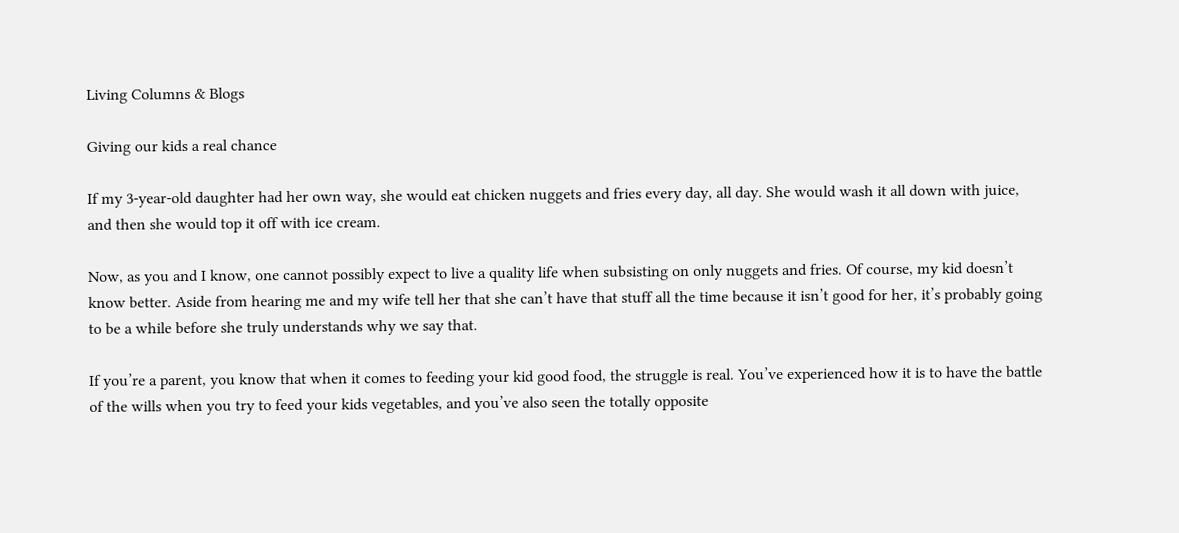Living Columns & Blogs

Giving our kids a real chance

If my 3-year-old daughter had her own way, she would eat chicken nuggets and fries every day, all day. She would wash it all down with juice, and then she would top it off with ice cream.

Now, as you and I know, one cannot possibly expect to live a quality life when subsisting on only nuggets and fries. Of course, my kid doesn’t know better. Aside from hearing me and my wife tell her that she can’t have that stuff all the time because it isn’t good for her, it’s probably going to be a while before she truly understands why we say that.

If you’re a parent, you know that when it comes to feeding your kid good food, the struggle is real. You’ve experienced how it is to have the battle of the wills when you try to feed your kids vegetables, and you’ve also seen the totally opposite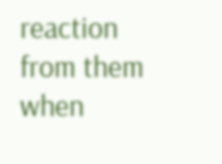reaction from them when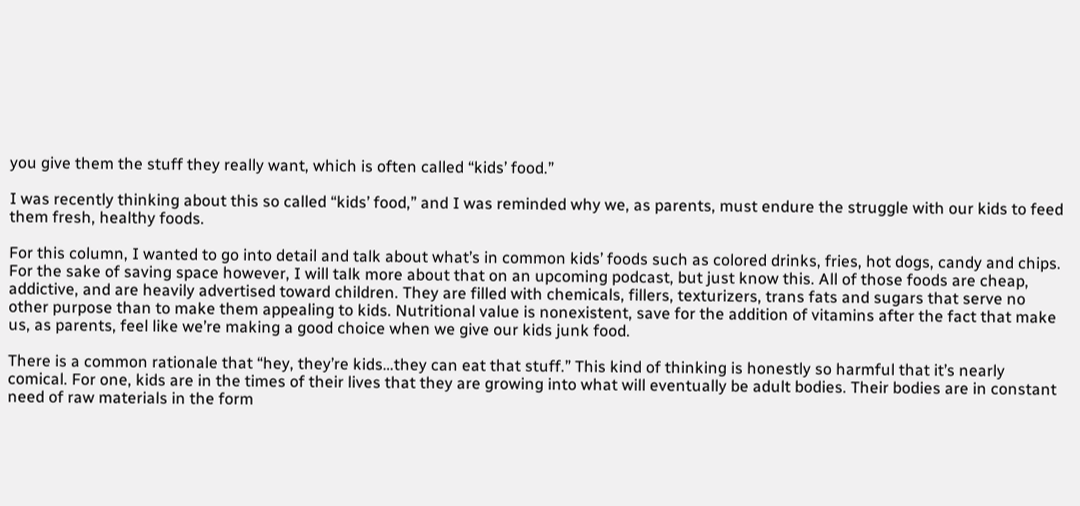you give them the stuff they really want, which is often called “kids’ food.”

I was recently thinking about this so called “kids’ food,” and I was reminded why we, as parents, must endure the struggle with our kids to feed them fresh, healthy foods.

For this column, I wanted to go into detail and talk about what’s in common kids’ foods such as colored drinks, fries, hot dogs, candy and chips. For the sake of saving space however, I will talk more about that on an upcoming podcast, but just know this. All of those foods are cheap, addictive, and are heavily advertised toward children. They are filled with chemicals, fillers, texturizers, trans fats and sugars that serve no other purpose than to make them appealing to kids. Nutritional value is nonexistent, save for the addition of vitamins after the fact that make us, as parents, feel like we’re making a good choice when we give our kids junk food.

There is a common rationale that “hey, they’re kids…they can eat that stuff.” This kind of thinking is honestly so harmful that it’s nearly comical. For one, kids are in the times of their lives that they are growing into what will eventually be adult bodies. Their bodies are in constant need of raw materials in the form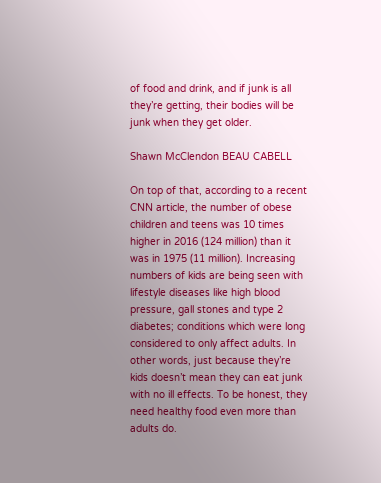of food and drink, and if junk is all they’re getting, their bodies will be junk when they get older.

Shawn McClendon BEAU CABELL

On top of that, according to a recent CNN article, the number of obese children and teens was 10 times higher in 2016 (124 million) than it was in 1975 (11 million). Increasing numbers of kids are being seen with lifestyle diseases like high blood pressure, gall stones and type 2 diabetes; conditions which were long considered to only affect adults. In other words, just because they’re kids doesn’t mean they can eat junk with no ill effects. To be honest, they need healthy food even more than adults do.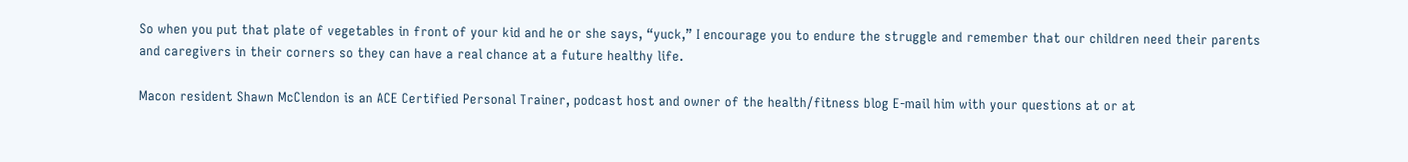So when you put that plate of vegetables in front of your kid and he or she says, “yuck,” I encourage you to endure the struggle and remember that our children need their parents and caregivers in their corners so they can have a real chance at a future healthy life.

Macon resident Shawn McClendon is an ACE Certified Personal Trainer, podcast host and owner of the health/fitness blog E-mail him with your questions at or at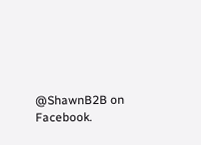@ShawnB2B on Facebook.